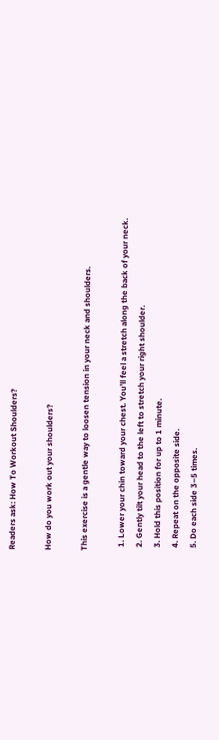Readers ask: How To Workout Shoulders?

How do you work out your shoulders?

This exercise is a gentle way to loosen tension in your neck and shoulders.

  1. Lower your chin toward your chest. You’ll feel a stretch along the back of your neck.
  2. Gently tilt your head to the left to stretch your right shoulder.
  3. Hold this position for up to 1 minute.
  4. Repeat on the opposite side.
  5. Do each side 3–5 times.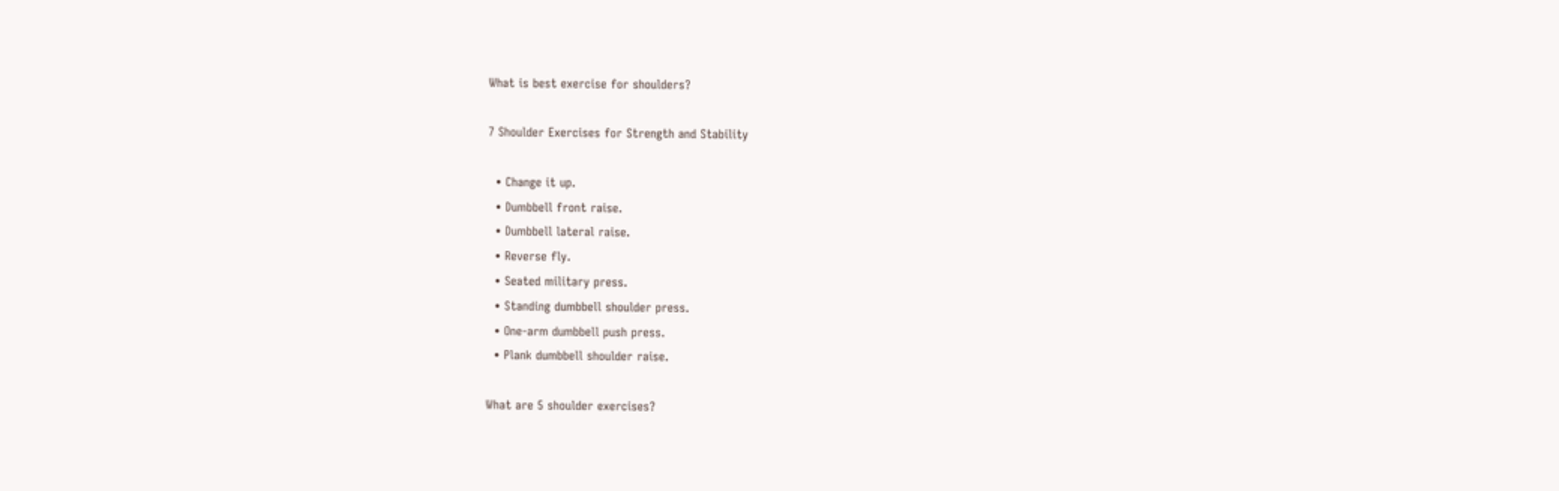What is best exercise for shoulders?

7 Shoulder Exercises for Strength and Stability

  • Change it up.
  • Dumbbell front raise.
  • Dumbbell lateral raise.
  • Reverse fly.
  • Seated military press.
  • Standing dumbbell shoulder press.
  • One-arm dumbbell push press.
  • Plank dumbbell shoulder raise.

What are 5 shoulder exercises?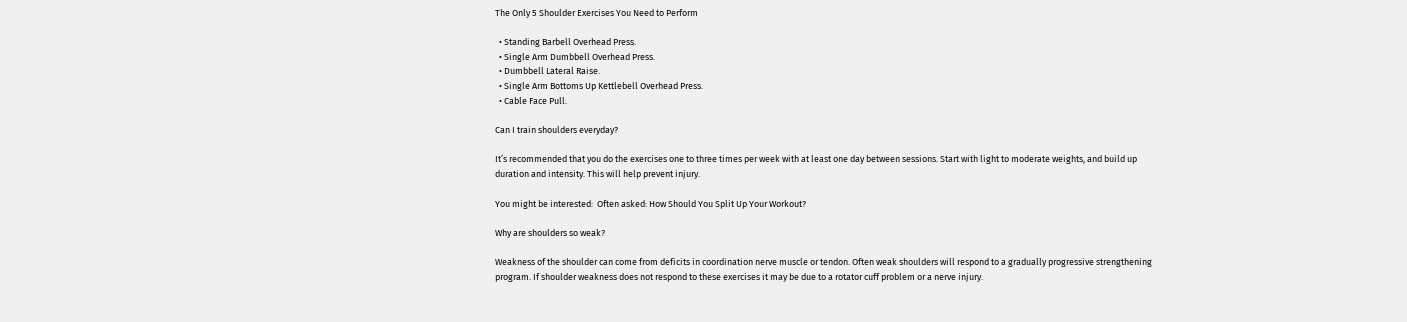The Only 5 Shoulder Exercises You Need to Perform

  • Standing Barbell Overhead Press.
  • Single Arm Dumbbell Overhead Press.
  • Dumbbell Lateral Raise.
  • Single Arm Bottoms Up Kettlebell Overhead Press.
  • Cable Face Pull.

Can I train shoulders everyday?

It’s recommended that you do the exercises one to three times per week with at least one day between sessions. Start with light to moderate weights, and build up duration and intensity. This will help prevent injury.

You might be interested:  Often asked: How Should You Split Up Your Workout?

Why are shoulders so weak?

Weakness of the shoulder can come from deficits in coordination nerve muscle or tendon. Often weak shoulders will respond to a gradually progressive strengthening program. If shoulder weakness does not respond to these exercises it may be due to a rotator cuff problem or a nerve injury.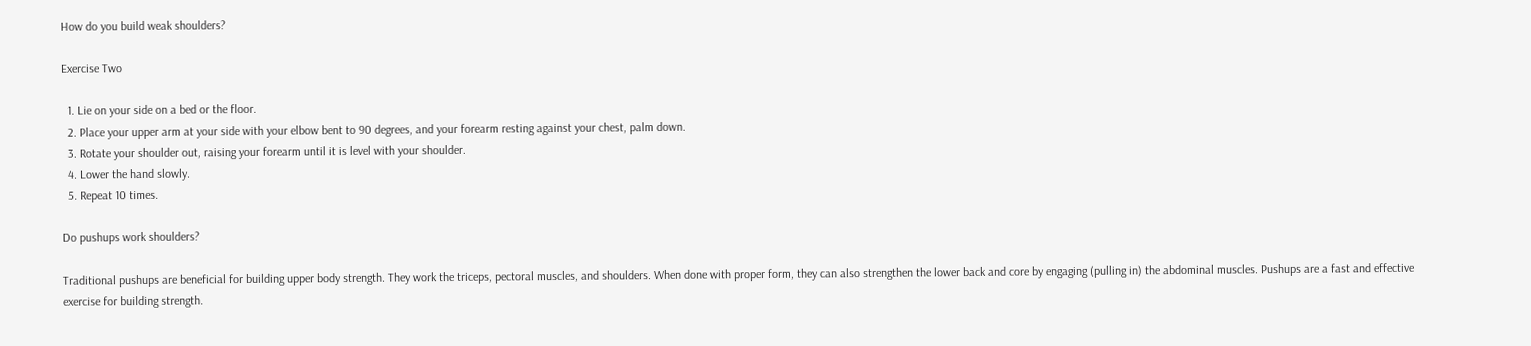How do you build weak shoulders?

Exercise Two

  1. Lie on your side on a bed or the floor.
  2. Place your upper arm at your side with your elbow bent to 90 degrees, and your forearm resting against your chest, palm down.
  3. Rotate your shoulder out, raising your forearm until it is level with your shoulder.
  4. Lower the hand slowly.
  5. Repeat 10 times.

Do pushups work shoulders?

Traditional pushups are beneficial for building upper body strength. They work the triceps, pectoral muscles, and shoulders. When done with proper form, they can also strengthen the lower back and core by engaging (pulling in) the abdominal muscles. Pushups are a fast and effective exercise for building strength.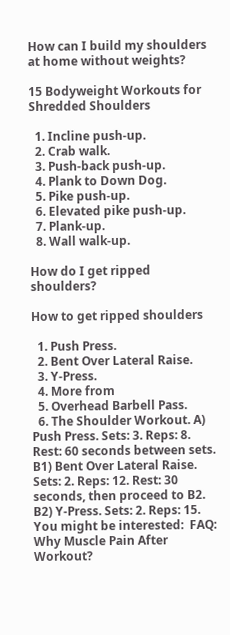How can I build my shoulders at home without weights?

15 Bodyweight Workouts for Shredded Shoulders

  1. Incline push-up.
  2. Crab walk.
  3. Push-back push-up.
  4. Plank to Down Dog.
  5. Pike push-up.
  6. Elevated pike push-up.
  7. Plank-up.
  8. Wall walk-up.

How do I get ripped shoulders?

How to get ripped shoulders

  1. Push Press.
  2. Bent Over Lateral Raise.
  3. Y-Press.
  4. More from
  5. Overhead Barbell Pass.
  6. The Shoulder Workout. A) Push Press. Sets: 3. Reps: 8. Rest: 60 seconds between sets. B1) Bent Over Lateral Raise. Sets: 2. Reps: 12. Rest: 30 seconds, then proceed to B2. B2) Y-Press. Sets: 2. Reps: 15.
You might be interested:  FAQ: Why Muscle Pain After Workout?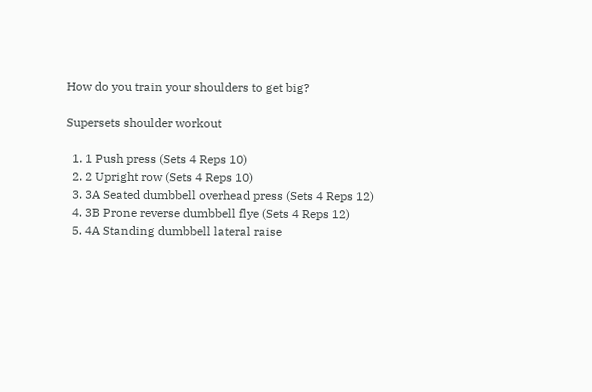How do you train your shoulders to get big?

Supersets shoulder workout

  1. 1 Push press (Sets 4 Reps 10)
  2. 2 Upright row (Sets 4 Reps 10)
  3. 3A Seated dumbbell overhead press (Sets 4 Reps 12)
  4. 3B Prone reverse dumbbell flye (Sets 4 Reps 12)
  5. 4A Standing dumbbell lateral raise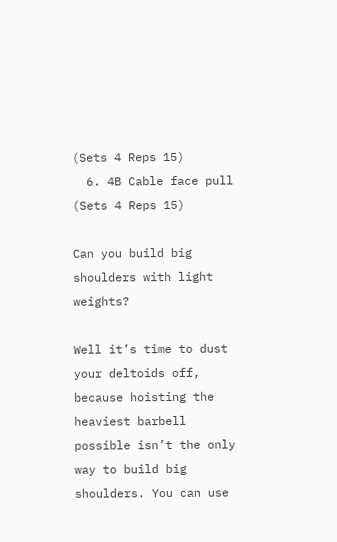(Sets 4 Reps 15)
  6. 4B Cable face pull (Sets 4 Reps 15)

Can you build big shoulders with light weights?

Well it’s time to dust your deltoids off, because hoisting the heaviest barbell possible isn’t the only way to build big shoulders. You can use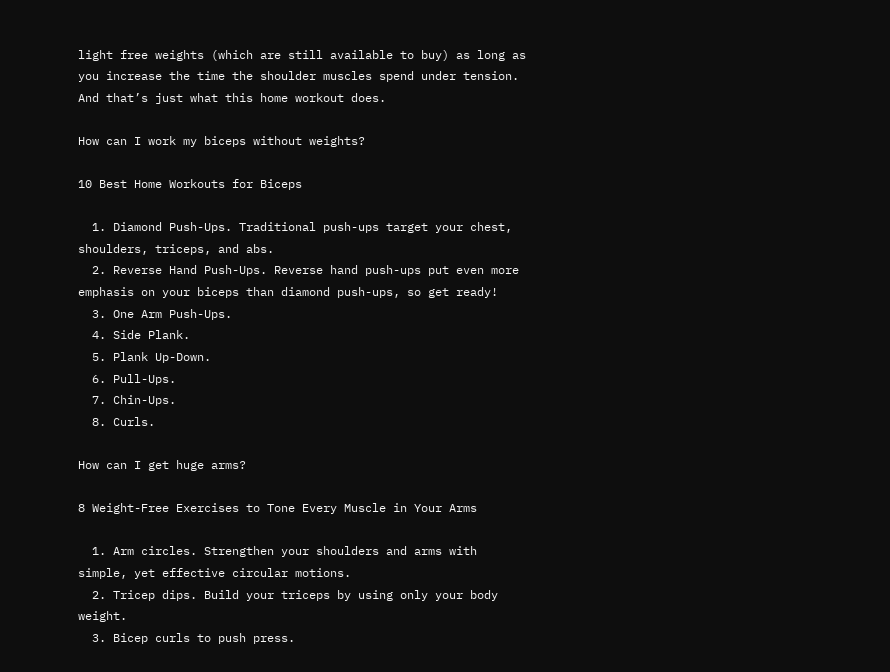light free weights (which are still available to buy) as long as you increase the time the shoulder muscles spend under tension. And that’s just what this home workout does.

How can I work my biceps without weights?

10 Best Home Workouts for Biceps

  1. Diamond Push-Ups. Traditional push-ups target your chest, shoulders, triceps, and abs.
  2. Reverse Hand Push-Ups. Reverse hand push-ups put even more emphasis on your biceps than diamond push-ups, so get ready!
  3. One Arm Push-Ups.
  4. Side Plank.
  5. Plank Up-Down.
  6. Pull-Ups.
  7. Chin-Ups.
  8. Curls.

How can I get huge arms?

8 Weight-Free Exercises to Tone Every Muscle in Your Arms

  1. Arm circles. Strengthen your shoulders and arms with simple, yet effective circular motions.
  2. Tricep dips. Build your triceps by using only your body weight.
  3. Bicep curls to push press.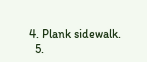4. Plank sidewalk.
  5.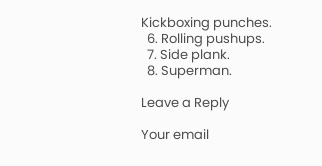Kickboxing punches.
  6. Rolling pushups.
  7. Side plank.
  8. Superman.

Leave a Reply

Your email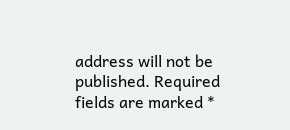address will not be published. Required fields are marked *